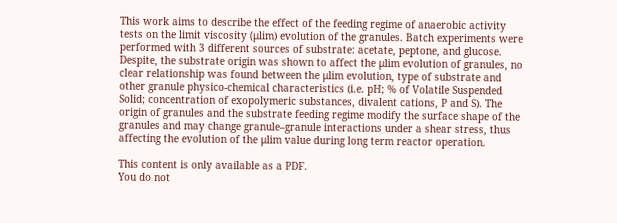This work aims to describe the effect of the feeding regime of anaerobic activity tests on the limit viscosity (μlim) evolution of the granules. Batch experiments were performed with 3 different sources of substrate: acetate, peptone, and glucose. Despite, the substrate origin was shown to affect the μlim evolution of granules, no clear relationship was found between the μlim evolution, type of substrate and other granule physico-chemical characteristics (i.e. pH; % of Volatile Suspended Solid; concentration of exopolymeric substances, divalent cations, P and S). The origin of granules and the substrate feeding regime modify the surface shape of the granules and may change granule–granule interactions under a shear stress, thus affecting the evolution of the μlim value during long term reactor operation.

This content is only available as a PDF.
You do not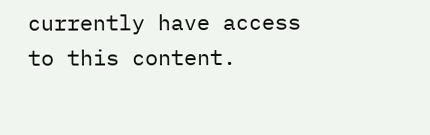currently have access to this content.